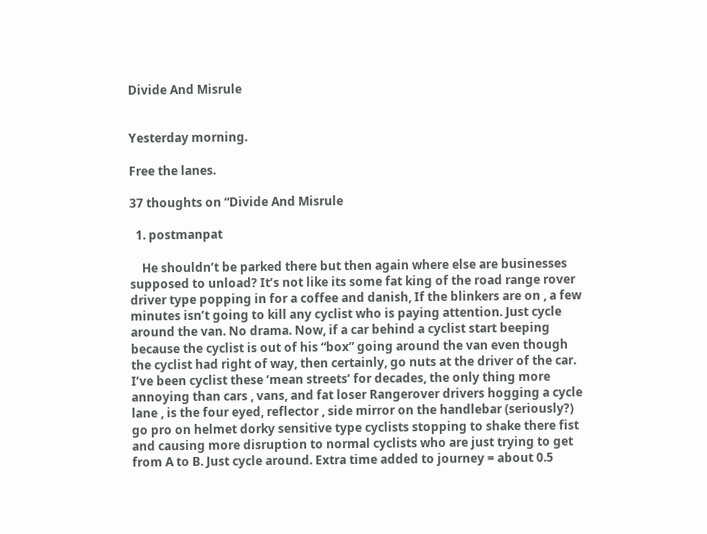Divide And Misrule


Yesterday morning.

Free the lanes.

37 thoughts on “Divide And Misrule

  1. postmanpat

    He shouldn’t be parked there but then again where else are businesses supposed to unload? It’s not like its some fat king of the road range rover driver type popping in for a coffee and danish, If the blinkers are on , a few minutes isn’t going to kill any cyclist who is paying attention. Just cycle around the van. No drama. Now, if a car behind a cyclist start beeping because the cyclist is out of his “box” going around the van even though the cyclist had right of way, then certainly, go nuts at the driver of the car. I’ve been cyclist these ‘mean streets’ for decades, the only thing more annoying than cars , vans, and fat loser Rangerover drivers hogging a cycle lane , is the four eyed, reflector , side mirror on the handlebar (seriously?) go pro on helmet dorky sensitive type cyclists stopping to shake there fist and causing more disruption to normal cyclists who are just trying to get from A to B. Just cycle around. Extra time added to journey = about 0.5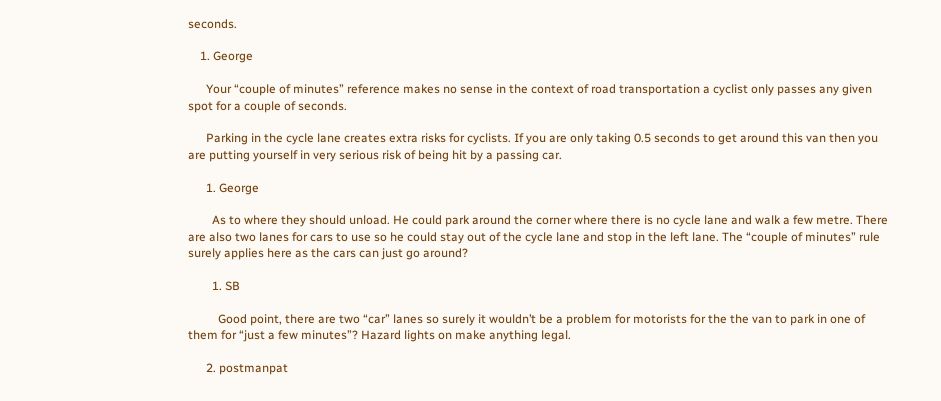seconds.

    1. George

      Your “couple of minutes” reference makes no sense in the context of road transportation a cyclist only passes any given spot for a couple of seconds.

      Parking in the cycle lane creates extra risks for cyclists. If you are only taking 0.5 seconds to get around this van then you are putting yourself in very serious risk of being hit by a passing car.

      1. George

        As to where they should unload. He could park around the corner where there is no cycle lane and walk a few metre. There are also two lanes for cars to use so he could stay out of the cycle lane and stop in the left lane. The “couple of minutes” rule surely applies here as the cars can just go around?

        1. SB

          Good point, there are two “car” lanes so surely it wouldn’t be a problem for motorists for the the van to park in one of them for “just a few minutes”? Hazard lights on make anything legal.

      2. postmanpat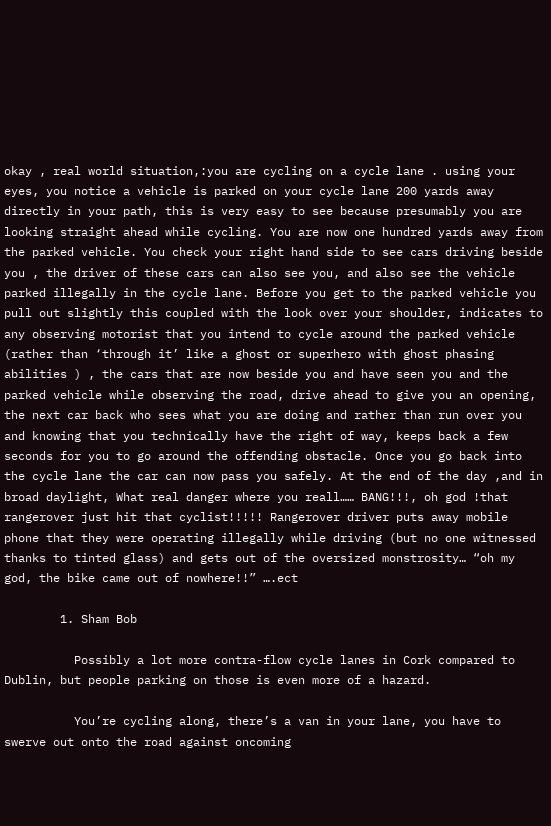okay , real world situation,:you are cycling on a cycle lane . using your eyes, you notice a vehicle is parked on your cycle lane 200 yards away directly in your path, this is very easy to see because presumably you are looking straight ahead while cycling. You are now one hundred yards away from the parked vehicle. You check your right hand side to see cars driving beside you , the driver of these cars can also see you, and also see the vehicle parked illegally in the cycle lane. Before you get to the parked vehicle you pull out slightly this coupled with the look over your shoulder, indicates to any observing motorist that you intend to cycle around the parked vehicle (rather than ‘through it’ like a ghost or superhero with ghost phasing abilities ) , the cars that are now beside you and have seen you and the parked vehicle while observing the road, drive ahead to give you an opening, the next car back who sees what you are doing and rather than run over you and knowing that you technically have the right of way, keeps back a few seconds for you to go around the offending obstacle. Once you go back into the cycle lane the car can now pass you safely. At the end of the day ,and in broad daylight, What real danger where you reall…… BANG!!!, oh god !that rangerover just hit that cyclist!!!!! Rangerover driver puts away mobile phone that they were operating illegally while driving (but no one witnessed thanks to tinted glass) and gets out of the oversized monstrosity… “oh my god, the bike came out of nowhere!!” ….ect

        1. Sham Bob

          Possibly a lot more contra-flow cycle lanes in Cork compared to Dublin, but people parking on those is even more of a hazard.

          You’re cycling along, there’s a van in your lane, you have to swerve out onto the road against oncoming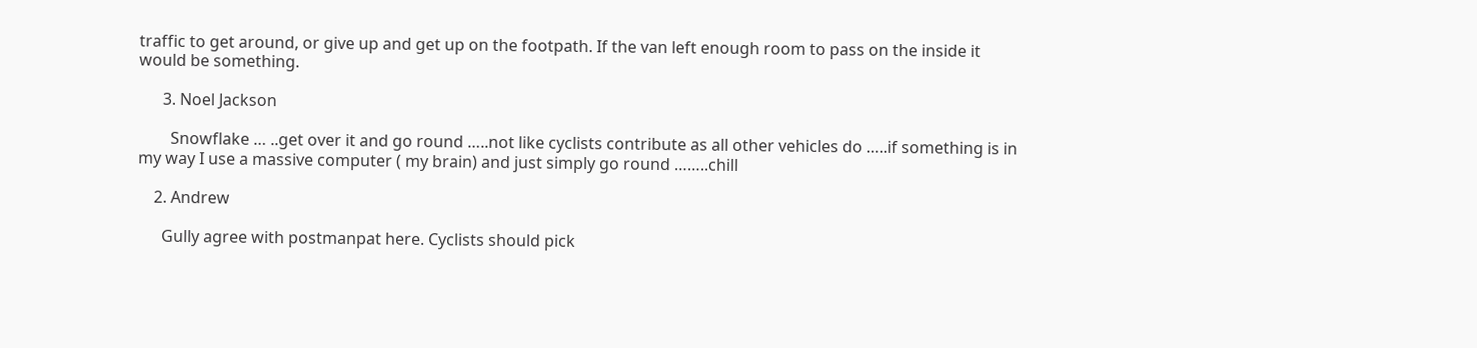traffic to get around, or give up and get up on the footpath. If the van left enough room to pass on the inside it would be something.

      3. Noel Jackson

        Snowflake … ..get over it and go round …..not like cyclists contribute as all other vehicles do …..if something is in my way I use a massive computer ( my brain) and just simply go round ……..chill

    2. Andrew

      Gully agree with postmanpat here. Cyclists should pick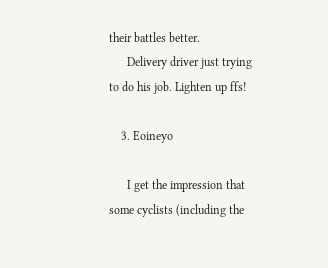their battles better.
      Delivery driver just trying to do his job. Lighten up ffs!

    3. Eoineyo

      I get the impression that some cyclists (including the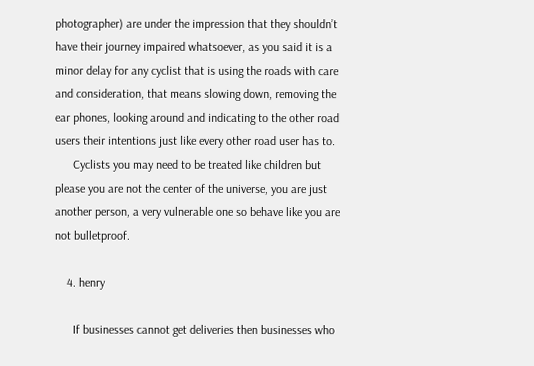photographer) are under the impression that they shouldn’t have their journey impaired whatsoever, as you said it is a minor delay for any cyclist that is using the roads with care and consideration, that means slowing down, removing the ear phones, looking around and indicating to the other road users their intentions just like every other road user has to.
      Cyclists you may need to be treated like children but please you are not the center of the universe, you are just another person, a very vulnerable one so behave like you are not bulletproof.

    4. henry

      If businesses cannot get deliveries then businesses who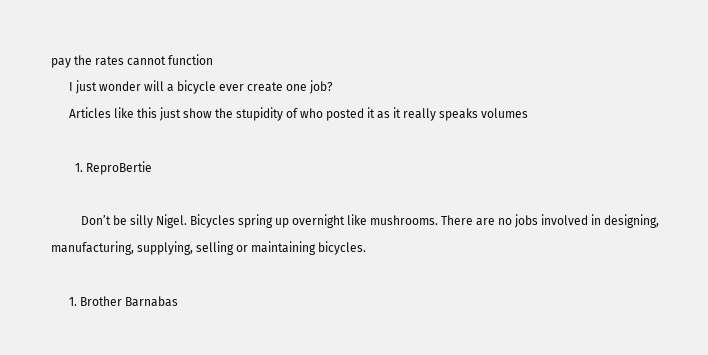pay the rates cannot function
      I just wonder will a bicycle ever create one job?
      Articles like this just show the stupidity of who posted it as it really speaks volumes

        1. ReproBertie

          Don’t be silly Nigel. Bicycles spring up overnight like mushrooms. There are no jobs involved in designing, manufacturing, supplying, selling or maintaining bicycles.

      1. Brother Barnabas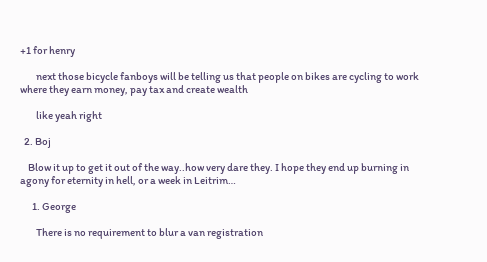+1 for henry

        next those bicycle fanboys will be telling us that people on bikes are cycling to work where they earn money, pay tax and create wealth

        like yeah right

  2. Boj

    Blow it up to get it out of the way..how very dare they. I hope they end up burning in agony for eternity in hell, or a week in Leitrim…

      1. George

        There is no requirement to blur a van registration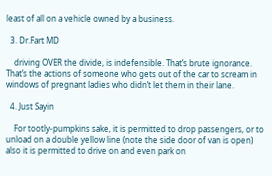least of all on a vehicle owned by a business.

  3. Dr.Fart MD

    driving OVER the divide, is indefensible. That’s brute ignorance. That’s the actions of someone who gets out of the car to scream in windows of pregnant ladies who didn’t let them in their lane.

  4. Just Sayin

    For tootly-pumpkins sake, it is permitted to drop passengers, or to unload on a double yellow line (note the side door of van is open) also it is permitted to drive on and even park on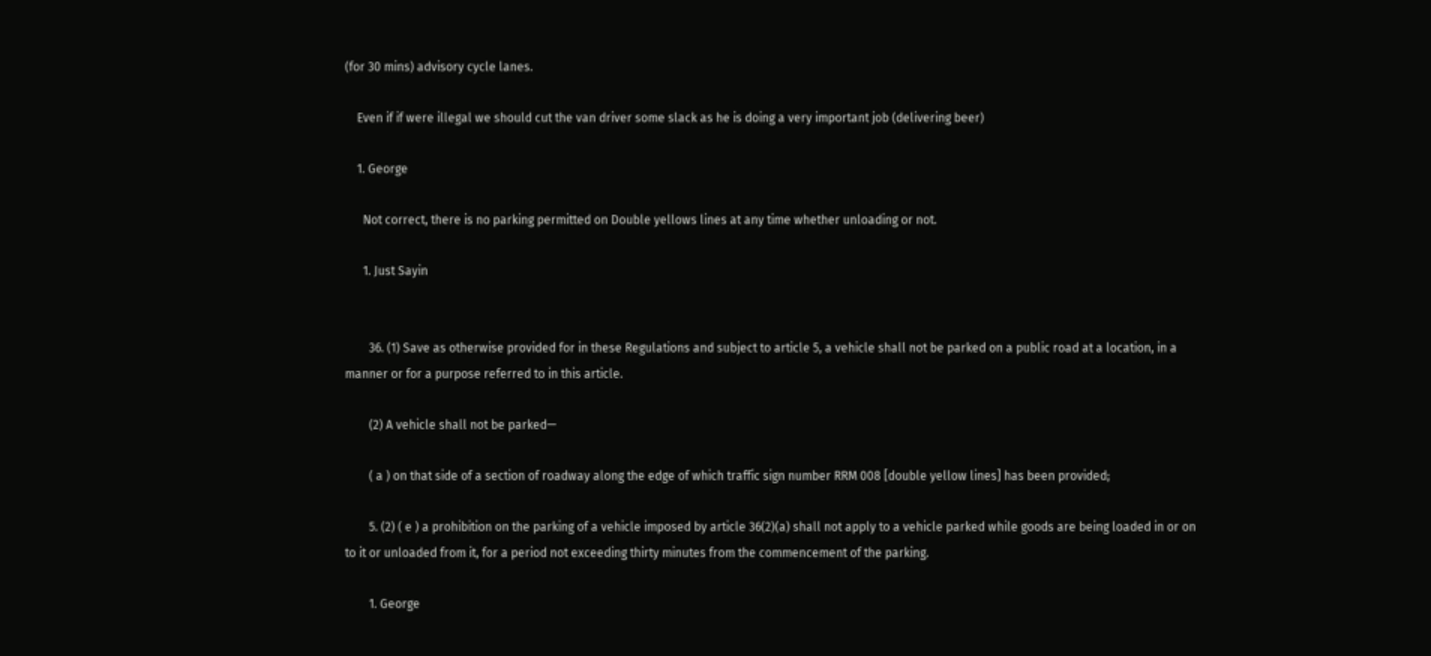(for 30 mins) advisory cycle lanes.

    Even if if were illegal we should cut the van driver some slack as he is doing a very important job (delivering beer)

    1. George

      Not correct, there is no parking permitted on Double yellows lines at any time whether unloading or not.

      1. Just Sayin


        36. (1) Save as otherwise provided for in these Regulations and subject to article 5, a vehicle shall not be parked on a public road at a location, in a manner or for a purpose referred to in this article.

        (2) A vehicle shall not be parked—

        ( a ) on that side of a section of roadway along the edge of which traffic sign number RRM 008 [double yellow lines] has been provided;

        5. (2) ( e ) a prohibition on the parking of a vehicle imposed by article 36(2)(a) shall not apply to a vehicle parked while goods are being loaded in or on to it or unloaded from it, for a period not exceeding thirty minutes from the commencement of the parking.

        1. George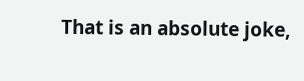That is an absolute joke,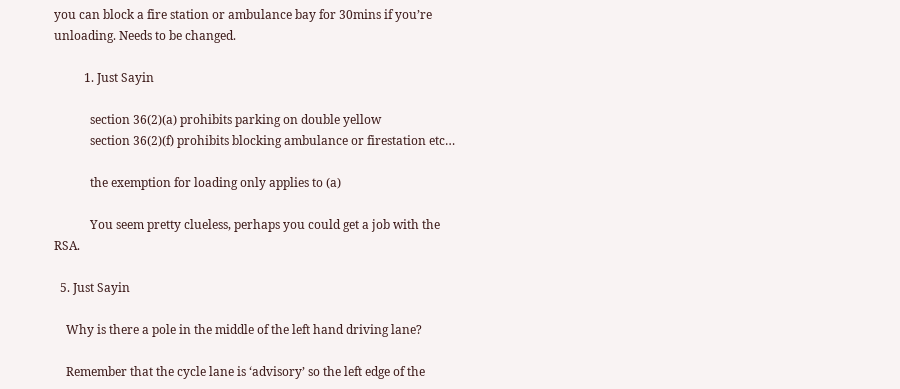you can block a fire station or ambulance bay for 30mins if you’re unloading. Needs to be changed.

          1. Just Sayin

            section 36(2)(a) prohibits parking on double yellow
            section 36(2)(f) prohibits blocking ambulance or firestation etc…

            the exemption for loading only applies to (a)

            You seem pretty clueless, perhaps you could get a job with the RSA.

  5. Just Sayin

    Why is there a pole in the middle of the left hand driving lane?

    Remember that the cycle lane is ‘advisory’ so the left edge of the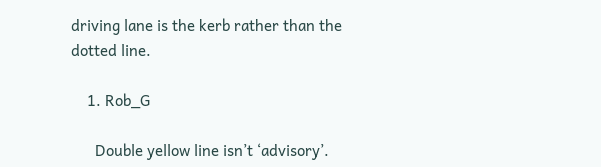driving lane is the kerb rather than the dotted line.

    1. Rob_G

      Double yellow line isn’t ‘advisory’.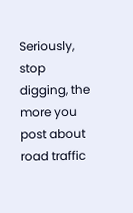Seriously, stop digging, the more you post about road traffic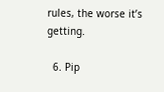rules, the worse it’s getting.

  6. Pip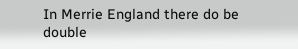In Merrie England there do be double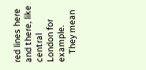red lines here and there, like central London for example.
    They mean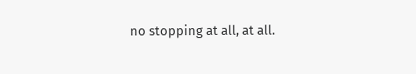no stopping at all, at all.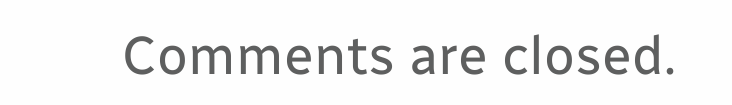Comments are closed.